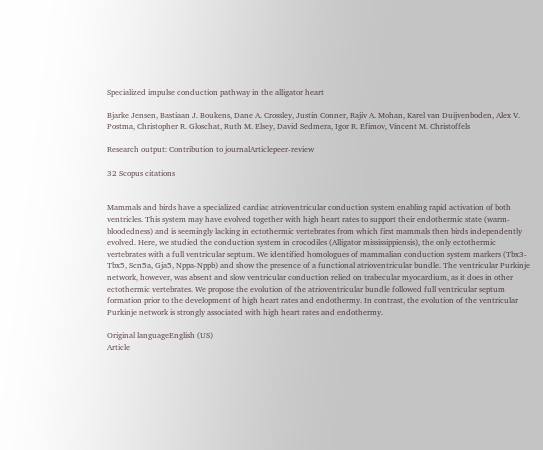Specialized impulse conduction pathway in the alligator heart

Bjarke Jensen, Bastiaan J. Boukens, Dane A. Crossley, Justin Conner, Rajiv A. Mohan, Karel van Duijvenboden, Alex V. Postma, Christopher R. Gloschat, Ruth M. Elsey, David Sedmera, Igor R. Efimov, Vincent M. Christoffels

Research output: Contribution to journalArticlepeer-review

32 Scopus citations


Mammals and birds have a specialized cardiac atrioventricular conduction system enabling rapid activation of both ventricles. This system may have evolved together with high heart rates to support their endothermic state (warm-bloodedness) and is seemingly lacking in ectothermic vertebrates from which first mammals then birds independently evolved. Here, we studied the conduction system in crocodiles (Alligator mississippiensis), the only ectothermic vertebrates with a full ventricular septum. We identified homologues of mammalian conduction system markers (Tbx3-Tbx5, Scn5a, Gja5, Nppa-Nppb) and show the presence of a functional atrioventricular bundle. The ventricular Purkinje network, however, was absent and slow ventricular conduction relied on trabecular myocardium, as it does in other ectothermic vertebrates. We propose the evolution of the atrioventricular bundle followed full ventricular septum formation prior to the development of high heart rates and endothermy. In contrast, the evolution of the ventricular Purkinje network is strongly associated with high heart rates and endothermy.

Original languageEnglish (US)
Article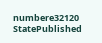numbere32120
StatePublished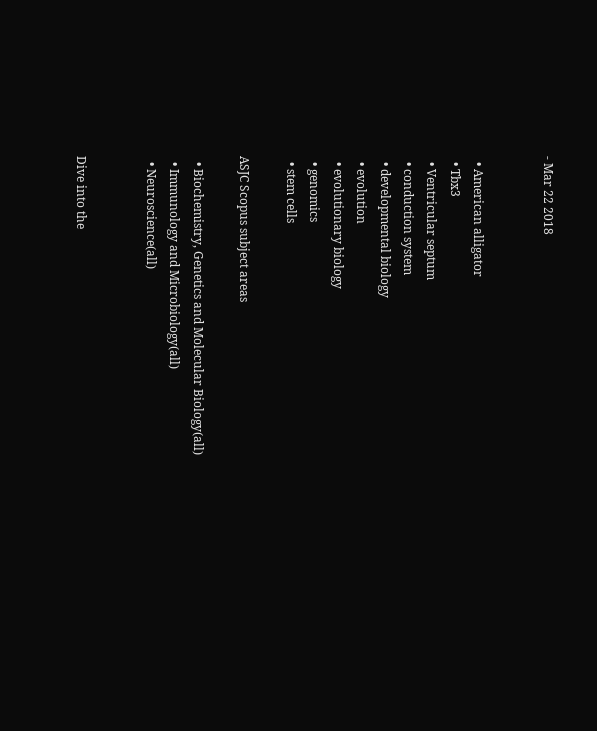- Mar 22 2018


  • American alligator
  • Tbx3
  • Ventricular septum
  • conduction system
  • developmental biology
  • evolution
  • evolutionary biology
  • genomics
  • stem cells

ASJC Scopus subject areas

  • Biochemistry, Genetics and Molecular Biology(all)
  • Immunology and Microbiology(all)
  • Neuroscience(all)


Dive into the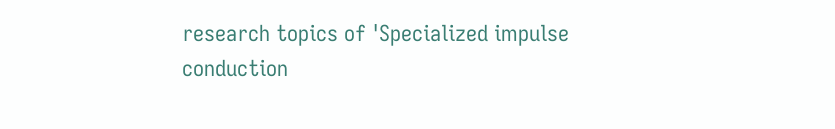research topics of 'Specialized impulse conduction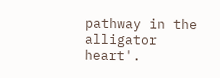pathway in the alligator heart'.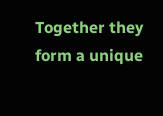Together they form a unique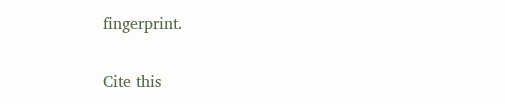fingerprint.

Cite this